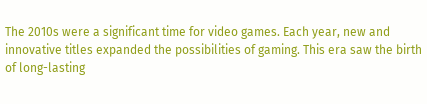The 2010s were a significant time for video games. Each year, new and innovative titles expanded the possibilities of gaming. This era saw the birth of long-lasting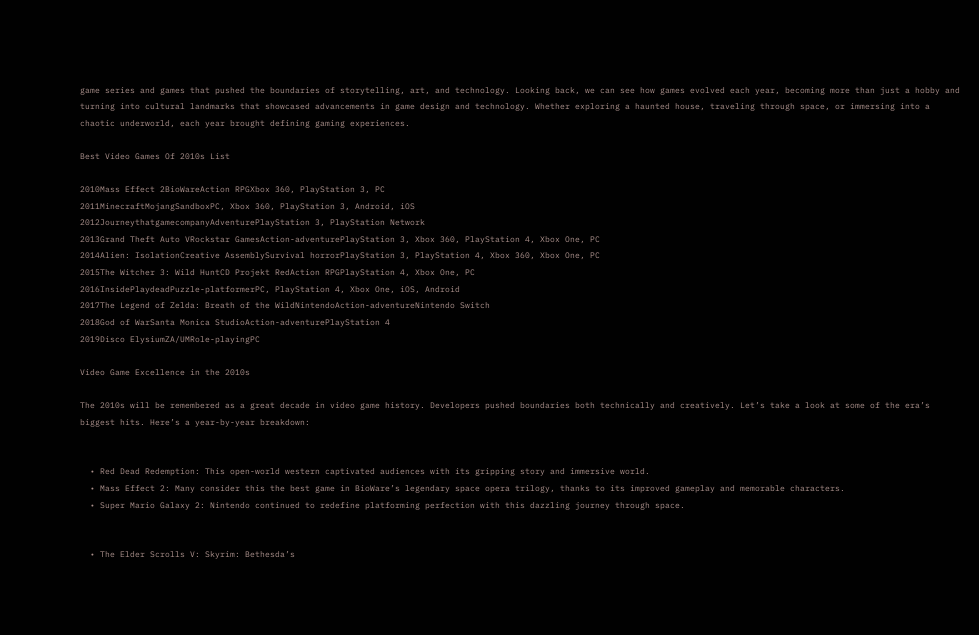game series and games that pushed the boundaries of storytelling, art, and technology. Looking back, we can see how games evolved each year, becoming more than just a hobby and turning into cultural landmarks that showcased advancements in game design and technology. Whether exploring a haunted house, traveling through space, or immersing into a chaotic underworld, each year brought defining gaming experiences.

Best Video Games Of 2010s List

2010Mass Effect 2BioWareAction RPGXbox 360, PlayStation 3, PC
2011MinecraftMojangSandboxPC, Xbox 360, PlayStation 3, Android, iOS
2012JourneythatgamecompanyAdventurePlayStation 3, PlayStation Network
2013Grand Theft Auto VRockstar GamesAction-adventurePlayStation 3, Xbox 360, PlayStation 4, Xbox One, PC
2014Alien: IsolationCreative AssemblySurvival horrorPlayStation 3, PlayStation 4, Xbox 360, Xbox One, PC
2015The Witcher 3: Wild HuntCD Projekt RedAction RPGPlayStation 4, Xbox One, PC
2016InsidePlaydeadPuzzle-platformerPC, PlayStation 4, Xbox One, iOS, Android
2017The Legend of Zelda: Breath of the WildNintendoAction-adventureNintendo Switch
2018God of WarSanta Monica StudioAction-adventurePlayStation 4
2019Disco ElysiumZA/UMRole-playingPC

Video Game Excellence in the 2010s

The 2010s will be remembered as a great decade in video game history. Developers pushed boundaries both technically and creatively. Let’s take a look at some of the era’s biggest hits. Here’s a year-by-year breakdown:


  • Red Dead Redemption: This open-world western captivated audiences with its gripping story and immersive world.
  • Mass Effect 2: Many consider this the best game in BioWare’s legendary space opera trilogy, thanks to its improved gameplay and memorable characters.
  • Super Mario Galaxy 2: Nintendo continued to redefine platforming perfection with this dazzling journey through space.


  • The Elder Scrolls V: Skyrim: Bethesda’s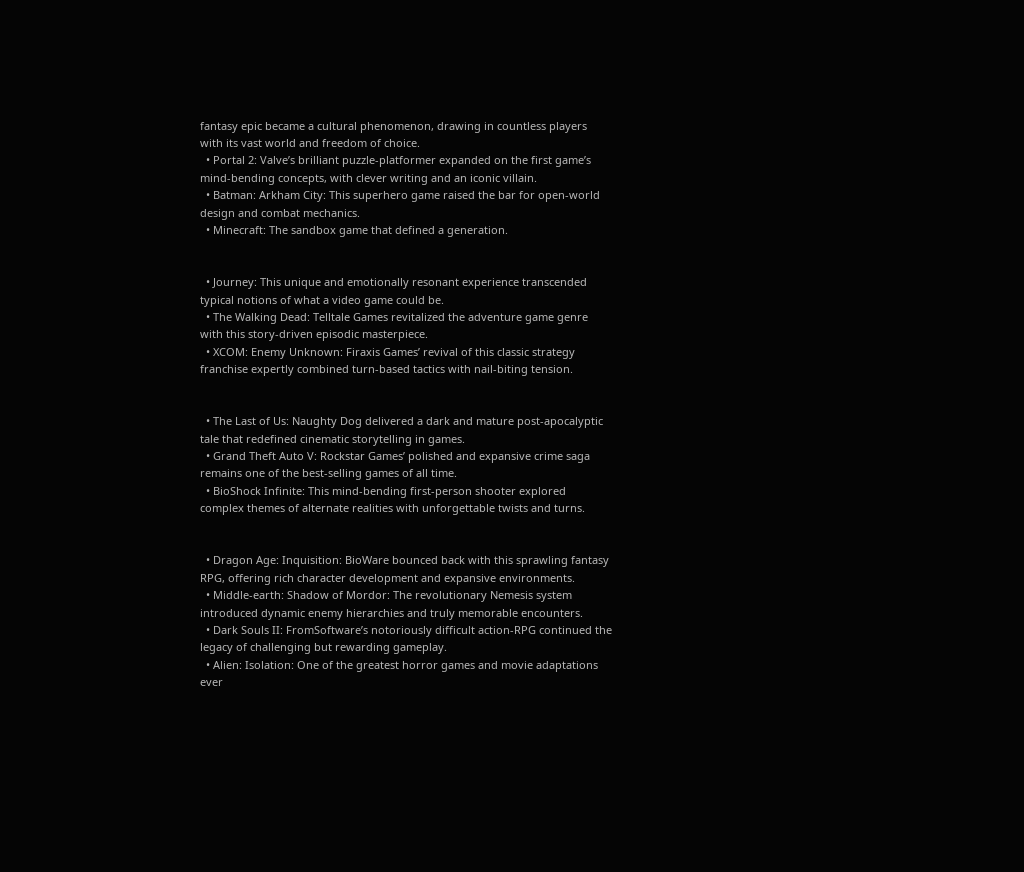fantasy epic became a cultural phenomenon, drawing in countless players with its vast world and freedom of choice.
  • Portal 2: Valve’s brilliant puzzle-platformer expanded on the first game’s mind-bending concepts, with clever writing and an iconic villain.
  • Batman: Arkham City: This superhero game raised the bar for open-world design and combat mechanics.
  • Minecraft: The sandbox game that defined a generation.


  • Journey: This unique and emotionally resonant experience transcended typical notions of what a video game could be.
  • The Walking Dead: Telltale Games revitalized the adventure game genre with this story-driven episodic masterpiece.
  • XCOM: Enemy Unknown: Firaxis Games’ revival of this classic strategy franchise expertly combined turn-based tactics with nail-biting tension.


  • The Last of Us: Naughty Dog delivered a dark and mature post-apocalyptic tale that redefined cinematic storytelling in games.
  • Grand Theft Auto V: Rockstar Games’ polished and expansive crime saga remains one of the best-selling games of all time.
  • BioShock Infinite: This mind-bending first-person shooter explored complex themes of alternate realities with unforgettable twists and turns.


  • Dragon Age: Inquisition: BioWare bounced back with this sprawling fantasy RPG, offering rich character development and expansive environments.
  • Middle-earth: Shadow of Mordor: The revolutionary Nemesis system introduced dynamic enemy hierarchies and truly memorable encounters.
  • Dark Souls II: FromSoftware’s notoriously difficult action-RPG continued the legacy of challenging but rewarding gameplay.
  • Alien: Isolation: One of the greatest horror games and movie adaptations ever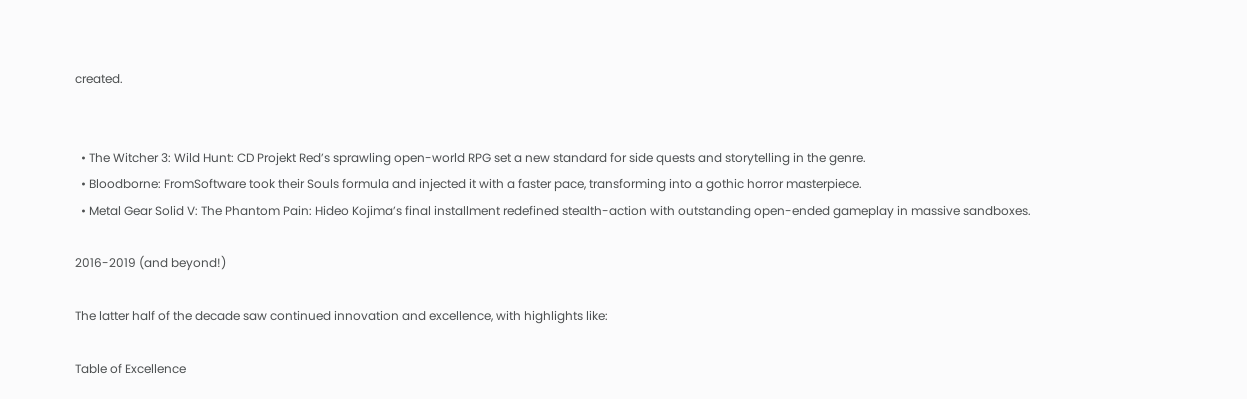created.


  • The Witcher 3: Wild Hunt: CD Projekt Red’s sprawling open-world RPG set a new standard for side quests and storytelling in the genre.
  • Bloodborne: FromSoftware took their Souls formula and injected it with a faster pace, transforming into a gothic horror masterpiece.
  • Metal Gear Solid V: The Phantom Pain: Hideo Kojima’s final installment redefined stealth-action with outstanding open-ended gameplay in massive sandboxes.

2016-2019 (and beyond!)

The latter half of the decade saw continued innovation and excellence, with highlights like:

Table of Excellence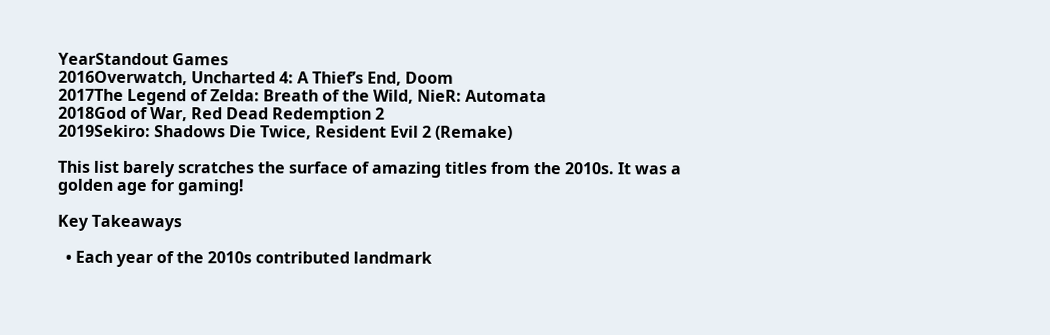YearStandout Games
2016Overwatch, Uncharted 4: A Thief’s End, Doom
2017The Legend of Zelda: Breath of the Wild, NieR: Automata
2018God of War, Red Dead Redemption 2
2019Sekiro: Shadows Die Twice, Resident Evil 2 (Remake)

This list barely scratches the surface of amazing titles from the 2010s. It was a golden age for gaming!

Key Takeaways

  • Each year of the 2010s contributed landmark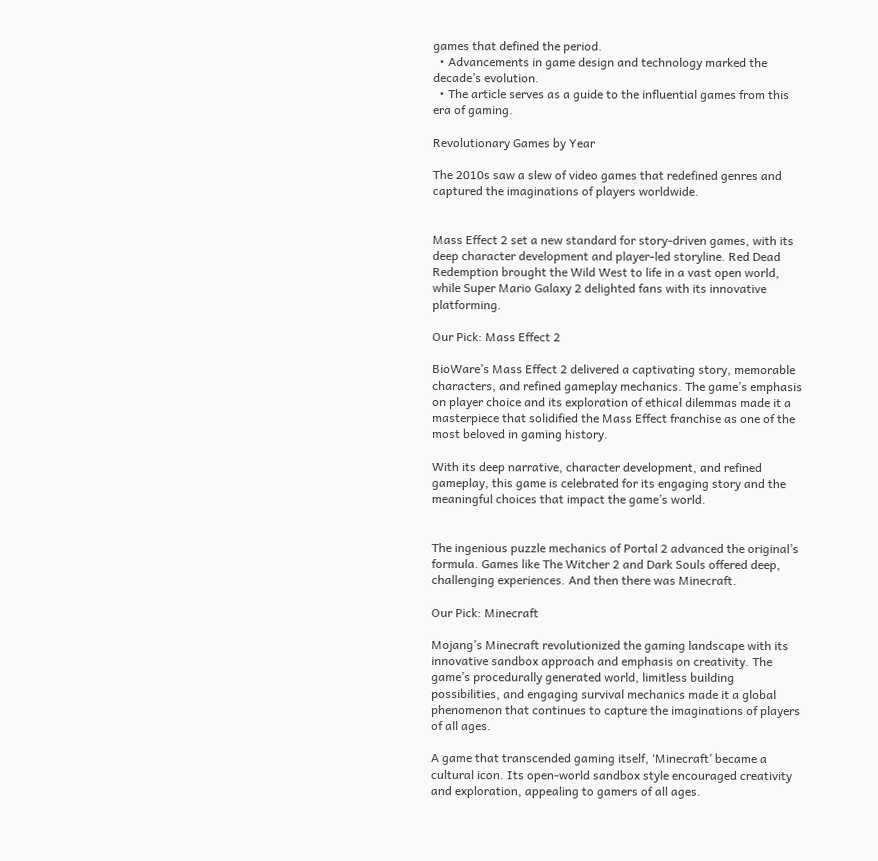games that defined the period.
  • Advancements in game design and technology marked the decade’s evolution.
  • The article serves as a guide to the influential games from this era of gaming.

Revolutionary Games by Year

The 2010s saw a slew of video games that redefined genres and captured the imaginations of players worldwide.


Mass Effect 2 set a new standard for story-driven games, with its deep character development and player-led storyline. Red Dead Redemption brought the Wild West to life in a vast open world, while Super Mario Galaxy 2 delighted fans with its innovative platforming.

Our Pick: Mass Effect 2

BioWare’s Mass Effect 2 delivered a captivating story, memorable characters, and refined gameplay mechanics. The game’s emphasis on player choice and its exploration of ethical dilemmas made it a masterpiece that solidified the Mass Effect franchise as one of the most beloved in gaming history.

With its deep narrative, character development, and refined gameplay, this game is celebrated for its engaging story and the meaningful choices that impact the game’s world.


The ingenious puzzle mechanics of Portal 2 advanced the original’s formula. Games like The Witcher 2 and Dark Souls offered deep, challenging experiences. And then there was Minecraft.

Our Pick: Minecraft

Mojang’s Minecraft revolutionized the gaming landscape with its innovative sandbox approach and emphasis on creativity. The game’s procedurally generated world, limitless building possibilities, and engaging survival mechanics made it a global phenomenon that continues to capture the imaginations of players of all ages.

A game that transcended gaming itself, ‘Minecraft’ became a cultural icon. Its open-world sandbox style encouraged creativity and exploration, appealing to gamers of all ages.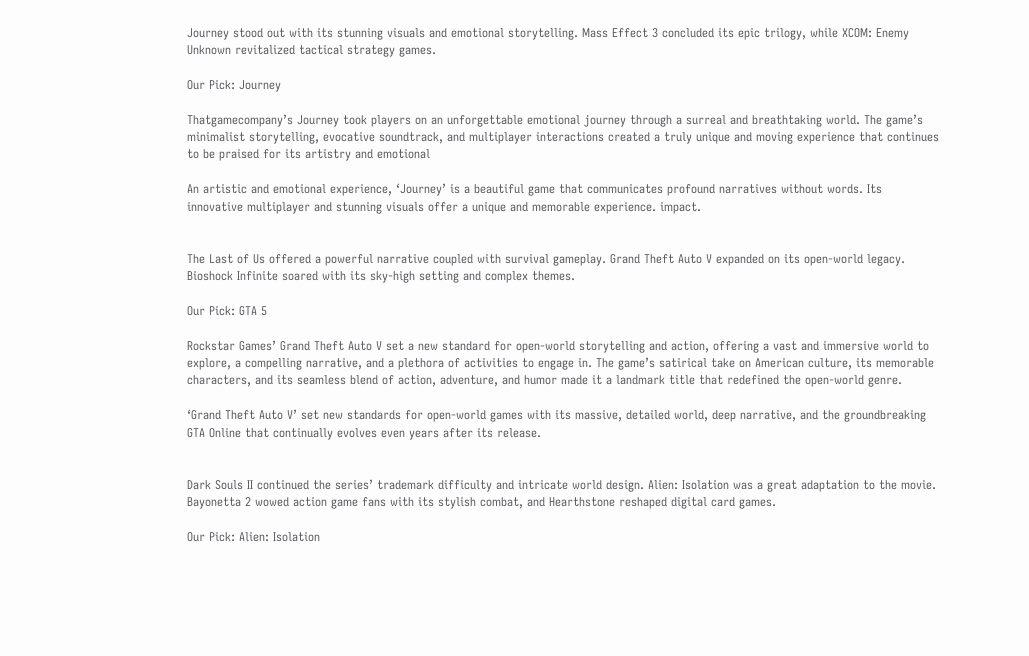Journey stood out with its stunning visuals and emotional storytelling. Mass Effect 3 concluded its epic trilogy, while XCOM: Enemy Unknown revitalized tactical strategy games.

Our Pick: Journey

Thatgamecompany’s Journey took players on an unforgettable emotional journey through a surreal and breathtaking world. The game’s minimalist storytelling, evocative soundtrack, and multiplayer interactions created a truly unique and moving experience that continues to be praised for its artistry and emotional

An artistic and emotional experience, ‘Journey’ is a beautiful game that communicates profound narratives without words. Its innovative multiplayer and stunning visuals offer a unique and memorable experience. impact.


The Last of Us offered a powerful narrative coupled with survival gameplay. Grand Theft Auto V expanded on its open-world legacy. Bioshock Infinite soared with its sky-high setting and complex themes.

Our Pick: GTA 5

Rockstar Games’ Grand Theft Auto V set a new standard for open-world storytelling and action, offering a vast and immersive world to explore, a compelling narrative, and a plethora of activities to engage in. The game’s satirical take on American culture, its memorable characters, and its seamless blend of action, adventure, and humor made it a landmark title that redefined the open-world genre.

‘Grand Theft Auto V’ set new standards for open-world games with its massive, detailed world, deep narrative, and the groundbreaking GTA Online that continually evolves even years after its release.


Dark Souls II continued the series’ trademark difficulty and intricate world design. Alien: Isolation was a great adaptation to the movie. Bayonetta 2 wowed action game fans with its stylish combat, and Hearthstone reshaped digital card games.

Our Pick: Alien: Isolation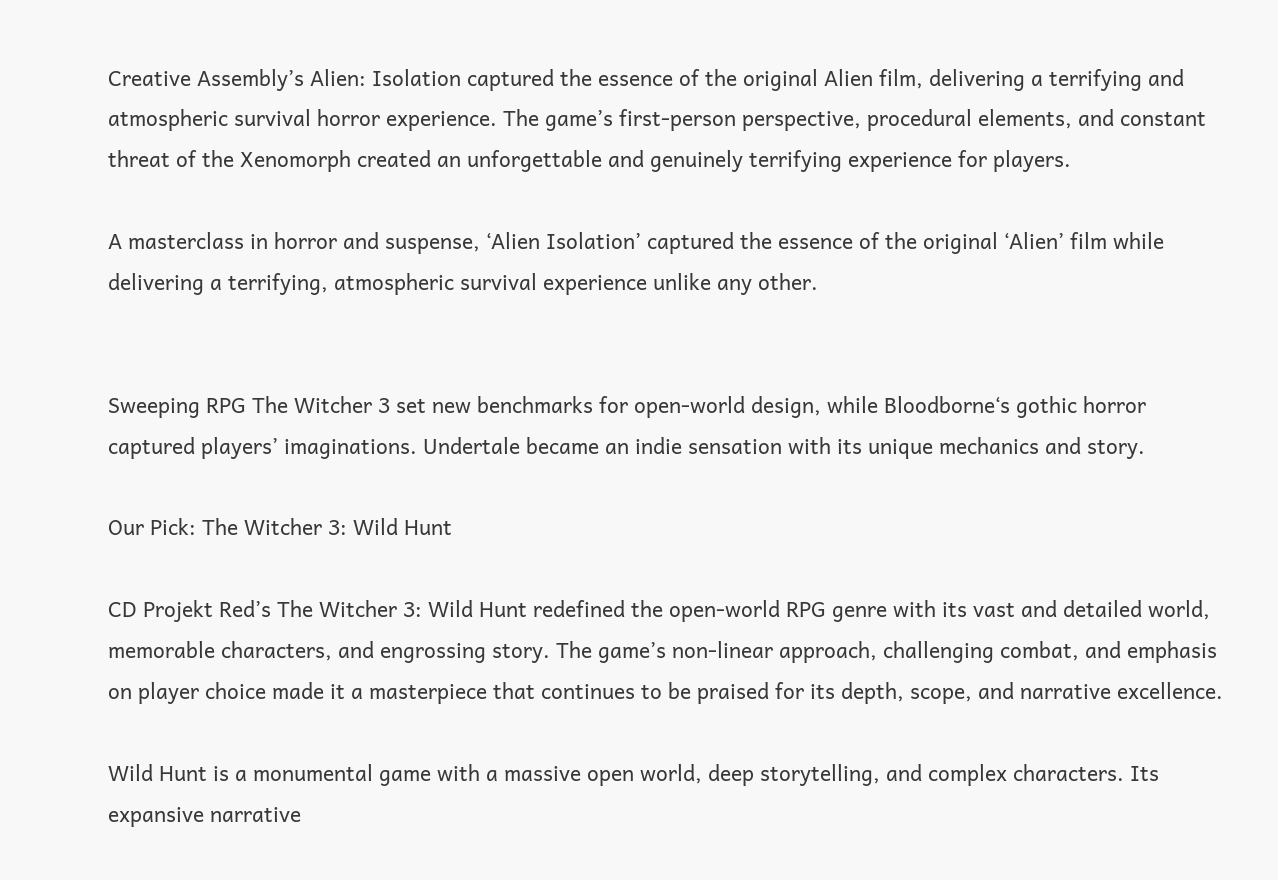Creative Assembly’s Alien: Isolation captured the essence of the original Alien film, delivering a terrifying and atmospheric survival horror experience. The game’s first-person perspective, procedural elements, and constant threat of the Xenomorph created an unforgettable and genuinely terrifying experience for players.

A masterclass in horror and suspense, ‘Alien Isolation’ captured the essence of the original ‘Alien’ film while delivering a terrifying, atmospheric survival experience unlike any other.


Sweeping RPG The Witcher 3 set new benchmarks for open-world design, while Bloodborne‘s gothic horror captured players’ imaginations. Undertale became an indie sensation with its unique mechanics and story.

Our Pick: The Witcher 3: Wild Hunt

CD Projekt Red’s The Witcher 3: Wild Hunt redefined the open-world RPG genre with its vast and detailed world, memorable characters, and engrossing story. The game’s non-linear approach, challenging combat, and emphasis on player choice made it a masterpiece that continues to be praised for its depth, scope, and narrative excellence.

Wild Hunt is a monumental game with a massive open world, deep storytelling, and complex characters. Its expansive narrative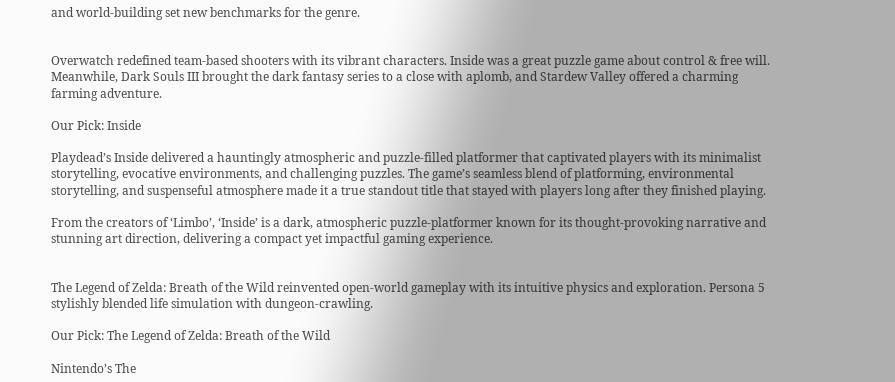and world-building set new benchmarks for the genre.


Overwatch redefined team-based shooters with its vibrant characters. Inside was a great puzzle game about control & free will. Meanwhile, Dark Souls III brought the dark fantasy series to a close with aplomb, and Stardew Valley offered a charming farming adventure.

Our Pick: Inside

Playdead’s Inside delivered a hauntingly atmospheric and puzzle-filled platformer that captivated players with its minimalist storytelling, evocative environments, and challenging puzzles. The game’s seamless blend of platforming, environmental storytelling, and suspenseful atmosphere made it a true standout title that stayed with players long after they finished playing.

From the creators of ‘Limbo’, ‘Inside’ is a dark, atmospheric puzzle-platformer known for its thought-provoking narrative and stunning art direction, delivering a compact yet impactful gaming experience.


The Legend of Zelda: Breath of the Wild reinvented open-world gameplay with its intuitive physics and exploration. Persona 5 stylishly blended life simulation with dungeon-crawling.

Our Pick: The Legend of Zelda: Breath of the Wild

Nintendo’s The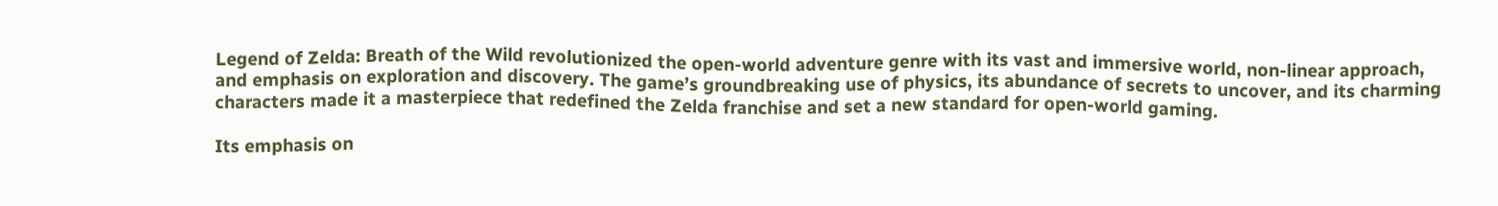Legend of Zelda: Breath of the Wild revolutionized the open-world adventure genre with its vast and immersive world, non-linear approach, and emphasis on exploration and discovery. The game’s groundbreaking use of physics, its abundance of secrets to uncover, and its charming characters made it a masterpiece that redefined the Zelda franchise and set a new standard for open-world gaming.

Its emphasis on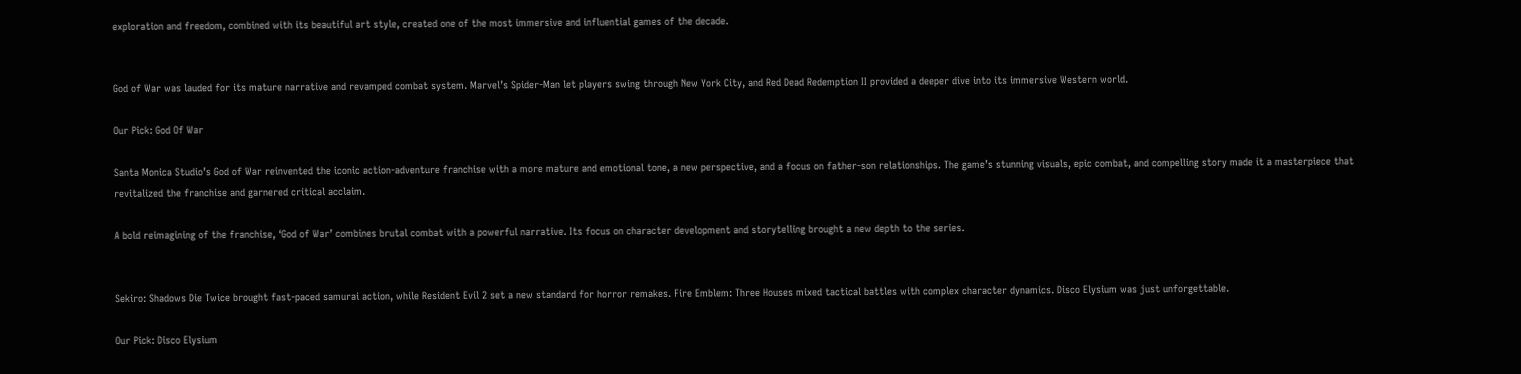exploration and freedom, combined with its beautiful art style, created one of the most immersive and influential games of the decade.


God of War was lauded for its mature narrative and revamped combat system. Marvel’s Spider-Man let players swing through New York City, and Red Dead Redemption II provided a deeper dive into its immersive Western world.

Our Pick: God Of War

Santa Monica Studio’s God of War reinvented the iconic action-adventure franchise with a more mature and emotional tone, a new perspective, and a focus on father-son relationships. The game’s stunning visuals, epic combat, and compelling story made it a masterpiece that revitalized the franchise and garnered critical acclaim.

A bold reimagining of the franchise, ‘God of War’ combines brutal combat with a powerful narrative. Its focus on character development and storytelling brought a new depth to the series.


Sekiro: Shadows Die Twice brought fast-paced samurai action, while Resident Evil 2 set a new standard for horror remakes. Fire Emblem: Three Houses mixed tactical battles with complex character dynamics. Disco Elysium was just unforgettable.

Our Pick: Disco Elysium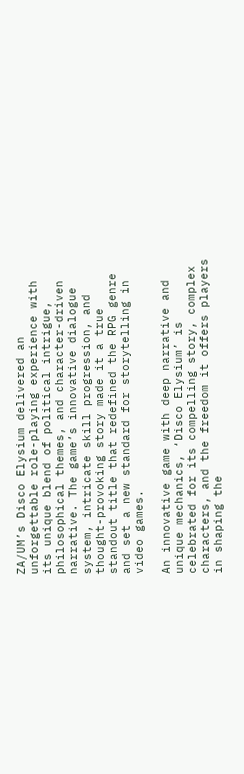ZA/UM’s Disco Elysium delivered an unforgettable role-playing experience with its unique blend of political intrigue, philosophical themes, and character-driven narrative. The game’s innovative dialogue system, intricate skill progression, and thought-provoking story made it a true standout title that redefined the RPG genre and set a new standard for storytelling in video games.

An innovative game with deep narrative and unique mechanics, ‘Disco Elysium’ is celebrated for its compelling story, complex characters, and the freedom it offers players in shaping the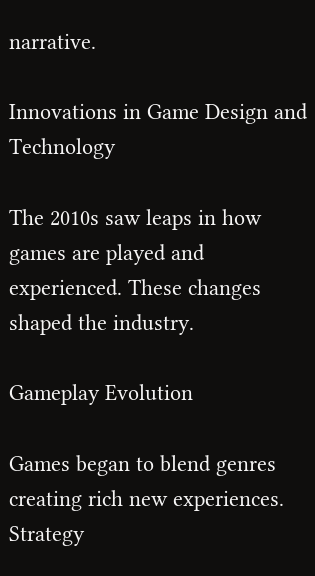narrative.

Innovations in Game Design and Technology

The 2010s saw leaps in how games are played and experienced. These changes shaped the industry.

Gameplay Evolution

Games began to blend genres creating rich new experiences. Strategy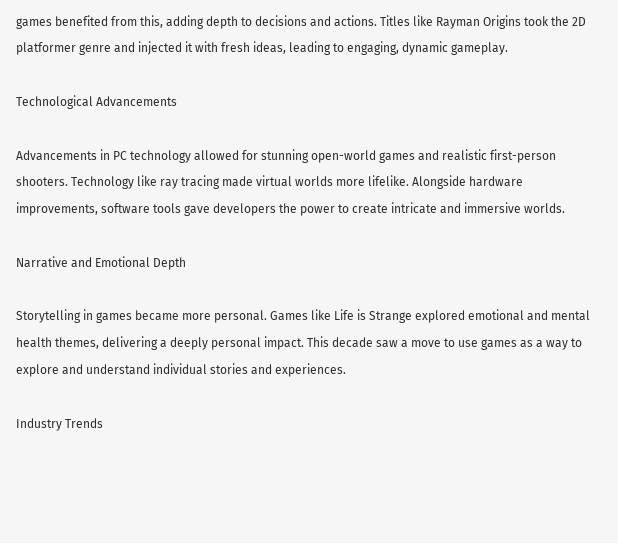games benefited from this, adding depth to decisions and actions. Titles like Rayman Origins took the 2D platformer genre and injected it with fresh ideas, leading to engaging, dynamic gameplay.

Technological Advancements

Advancements in PC technology allowed for stunning open-world games and realistic first-person shooters. Technology like ray tracing made virtual worlds more lifelike. Alongside hardware improvements, software tools gave developers the power to create intricate and immersive worlds.

Narrative and Emotional Depth

Storytelling in games became more personal. Games like Life is Strange explored emotional and mental health themes, delivering a deeply personal impact. This decade saw a move to use games as a way to explore and understand individual stories and experiences.

Industry Trends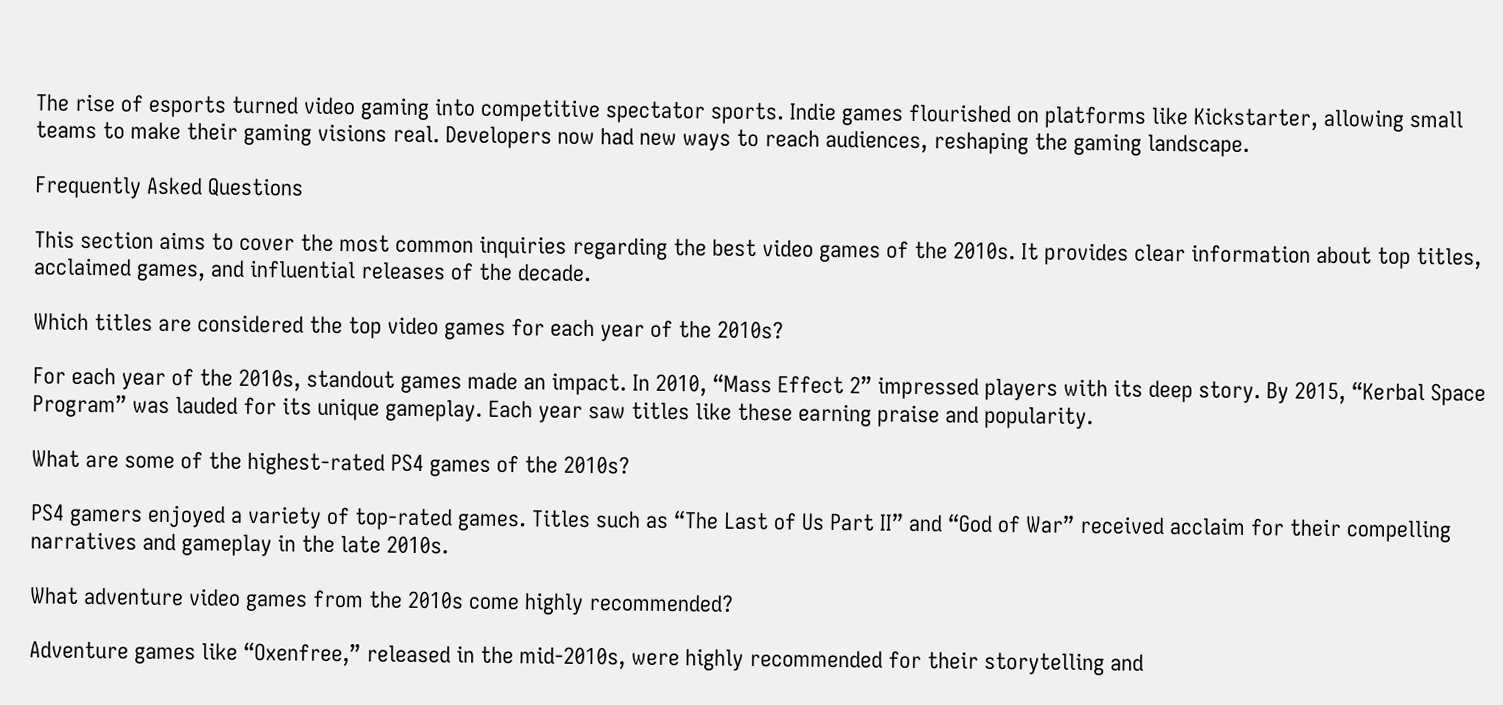The rise of esports turned video gaming into competitive spectator sports. Indie games flourished on platforms like Kickstarter, allowing small teams to make their gaming visions real. Developers now had new ways to reach audiences, reshaping the gaming landscape.

Frequently Asked Questions

This section aims to cover the most common inquiries regarding the best video games of the 2010s. It provides clear information about top titles, acclaimed games, and influential releases of the decade.

Which titles are considered the top video games for each year of the 2010s?

For each year of the 2010s, standout games made an impact. In 2010, “Mass Effect 2” impressed players with its deep story. By 2015, “Kerbal Space Program” was lauded for its unique gameplay. Each year saw titles like these earning praise and popularity.

What are some of the highest-rated PS4 games of the 2010s?

PS4 gamers enjoyed a variety of top-rated games. Titles such as “The Last of Us Part II” and “God of War” received acclaim for their compelling narratives and gameplay in the late 2010s.

What adventure video games from the 2010s come highly recommended?

Adventure games like “Oxenfree,” released in the mid-2010s, were highly recommended for their storytelling and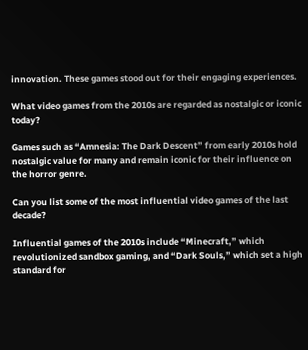innovation. These games stood out for their engaging experiences.

What video games from the 2010s are regarded as nostalgic or iconic today?

Games such as “Amnesia: The Dark Descent” from early 2010s hold nostalgic value for many and remain iconic for their influence on the horror genre.

Can you list some of the most influential video games of the last decade?

Influential games of the 2010s include “Minecraft,” which revolutionized sandbox gaming, and “Dark Souls,” which set a high standard for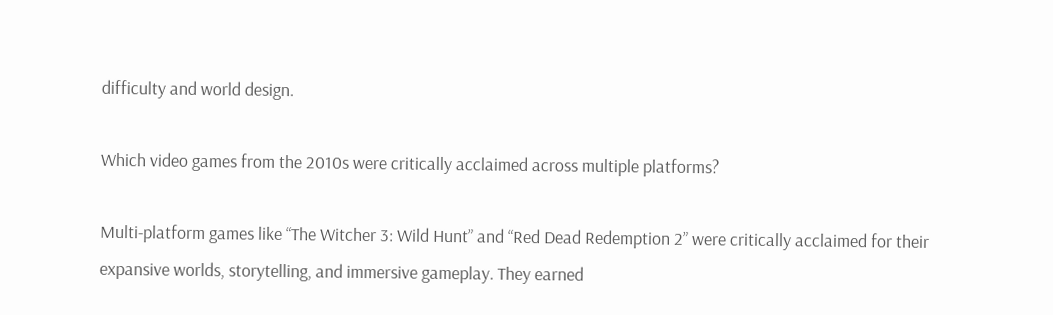difficulty and world design.

Which video games from the 2010s were critically acclaimed across multiple platforms?

Multi-platform games like “The Witcher 3: Wild Hunt” and “Red Dead Redemption 2” were critically acclaimed for their expansive worlds, storytelling, and immersive gameplay. They earned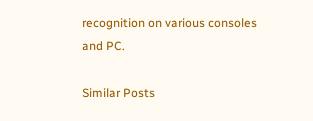recognition on various consoles and PC.

Similar Posts